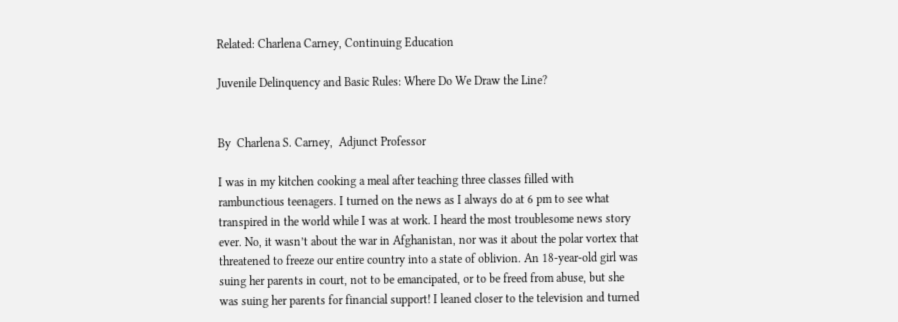Related: Charlena Carney, Continuing Education

Juvenile Delinquency and Basic Rules: Where Do We Draw the Line?


By  Charlena S. Carney,  Adjunct Professor

I was in my kitchen cooking a meal after teaching three classes filled with rambunctious teenagers. I turned on the news as I always do at 6 pm to see what transpired in the world while I was at work. I heard the most troublesome news story ever. No, it wasn’t about the war in Afghanistan, nor was it about the polar vortex that threatened to freeze our entire country into a state of oblivion. An 18-year-old girl was suing her parents in court, not to be emancipated, or to be freed from abuse, but she was suing her parents for financial support! I leaned closer to the television and turned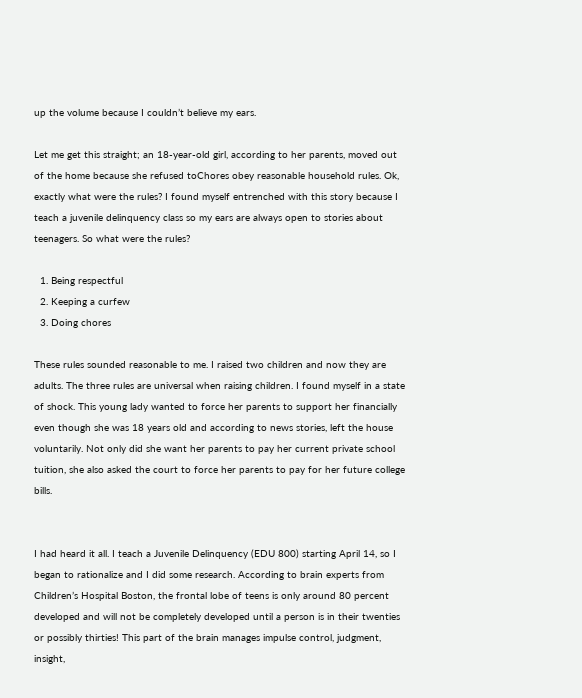up the volume because I couldn’t believe my ears.

Let me get this straight; an 18-year-old girl, according to her parents, moved out of the home because she refused toChores obey reasonable household rules. Ok, exactly what were the rules? I found myself entrenched with this story because I teach a juvenile delinquency class so my ears are always open to stories about teenagers. So what were the rules?

  1. Being respectful
  2. Keeping a curfew
  3. Doing chores

These rules sounded reasonable to me. I raised two children and now they are adults. The three rules are universal when raising children. I found myself in a state of shock. This young lady wanted to force her parents to support her financially even though she was 18 years old and according to news stories, left the house voluntarily. Not only did she want her parents to pay her current private school tuition, she also asked the court to force her parents to pay for her future college bills.


I had heard it all. I teach a Juvenile Delinquency (EDU 800) starting April 14, so I began to rationalize and I did some research. According to brain experts from Children’s Hospital Boston, the frontal lobe of teens is only around 80 percent developed and will not be completely developed until a person is in their twenties or possibly thirties! This part of the brain manages impulse control, judgment, insight,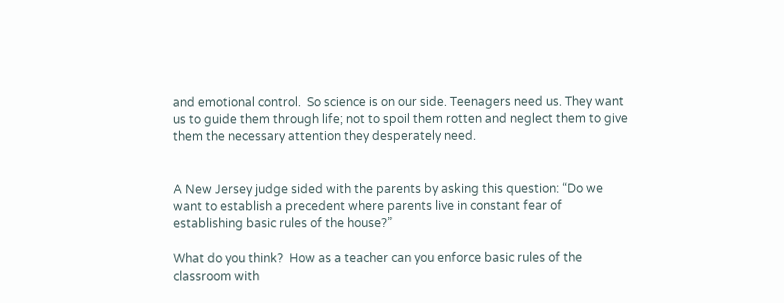and emotional control.  So science is on our side. Teenagers need us. They want us to guide them through life; not to spoil them rotten and neglect them to give them the necessary attention they desperately need.


A New Jersey judge sided with the parents by asking this question: “Do we want to establish a precedent where parents live in constant fear of establishing basic rules of the house?”

What do you think?  How as a teacher can you enforce basic rules of the classroom with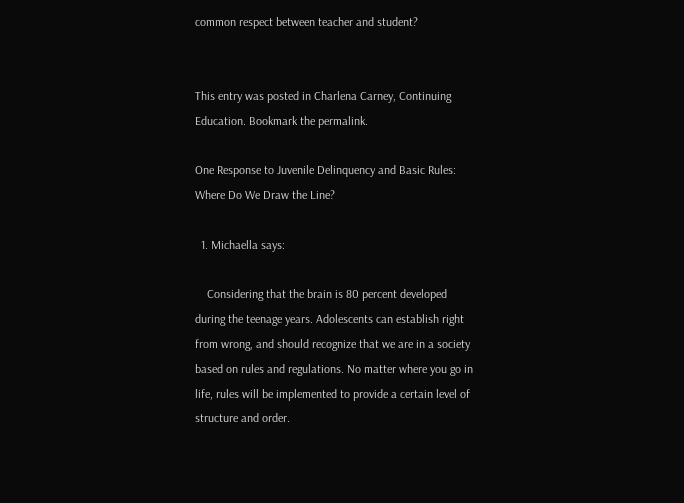common respect between teacher and student?


This entry was posted in Charlena Carney, Continuing Education. Bookmark the permalink.

One Response to Juvenile Delinquency and Basic Rules: Where Do We Draw the Line?

  1. Michaella says:

    Considering that the brain is 80 percent developed during the teenage years. Adolescents can establish right from wrong, and should recognize that we are in a society based on rules and regulations. No matter where you go in life, rules will be implemented to provide a certain level of structure and order.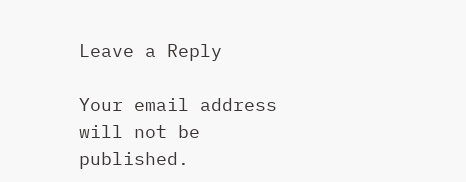Leave a Reply

Your email address will not be published.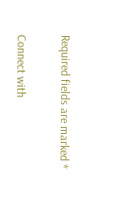Required fields are marked *

Connect with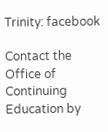Trinity: facebook

Contact the Office of Continuing Education by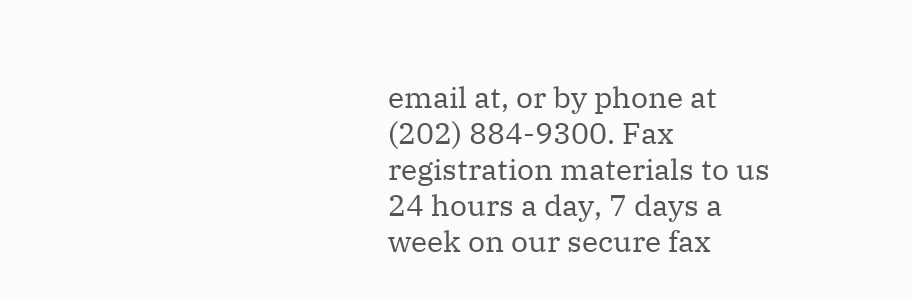email at, or by phone at (202) 884-9300. Fax registration materials to us 24 hours a day, 7 days a week on our secure fax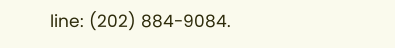line: (202) 884-9084.